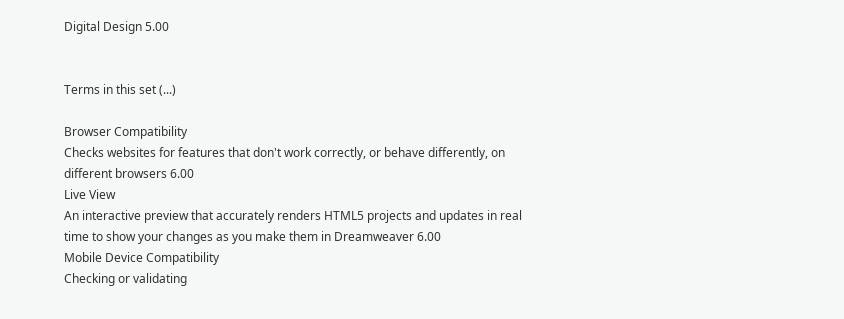Digital Design 5.00


Terms in this set (...)

Browser Compatibility
Checks websites for features that don't work correctly, or behave differently, on different browsers 6.00
Live View
An interactive preview that accurately renders HTML5 projects and updates in real time to show your changes as you make them in Dreamweaver 6.00
Mobile Device Compatibility
Checking or validating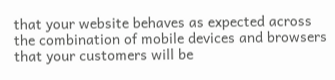that your website behaves as expected across the combination of mobile devices and browsers that your customers will be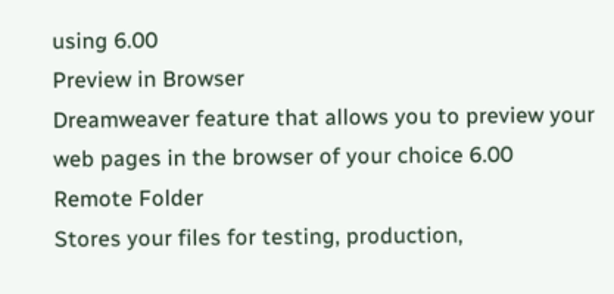using 6.00
Preview in Browser
Dreamweaver feature that allows you to preview your web pages in the browser of your choice 6.00
Remote Folder
Stores your files for testing, production,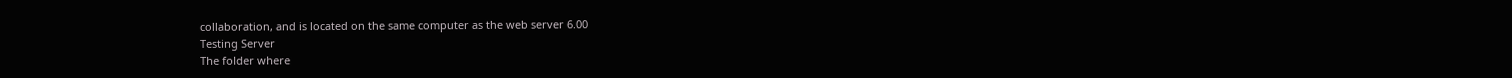collaboration, and is located on the same computer as the web server 6.00
Testing Server
The folder where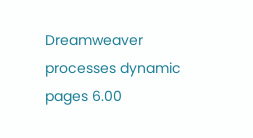Dreamweaver processes dynamic pages 6.00